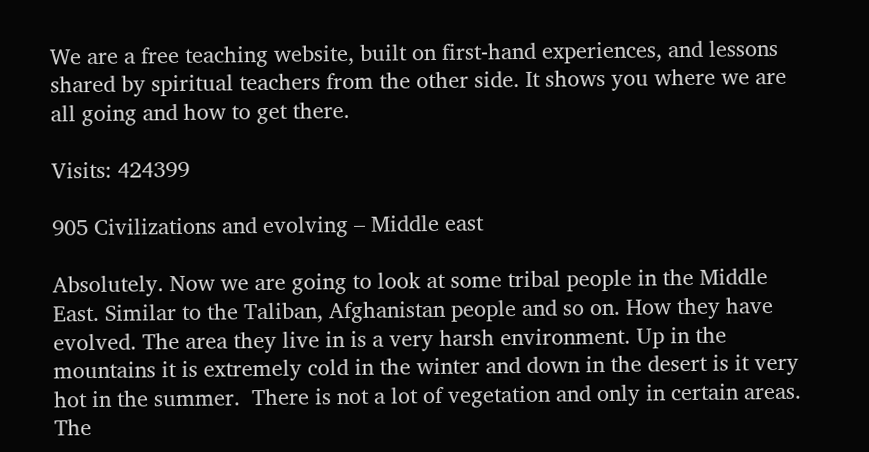We are a free teaching website, built on first-hand experiences, and lessons shared by spiritual teachers from the other side. It shows you where we are all going and how to get there.

Visits: 424399

905 Civilizations and evolving – Middle east

Absolutely. Now we are going to look at some tribal people in the Middle East. Similar to the Taliban, Afghanistan people and so on. How they have evolved. The area they live in is a very harsh environment. Up in the mountains it is extremely cold in the winter and down in the desert is it very hot in the summer.  There is not a lot of vegetation and only in certain areas. The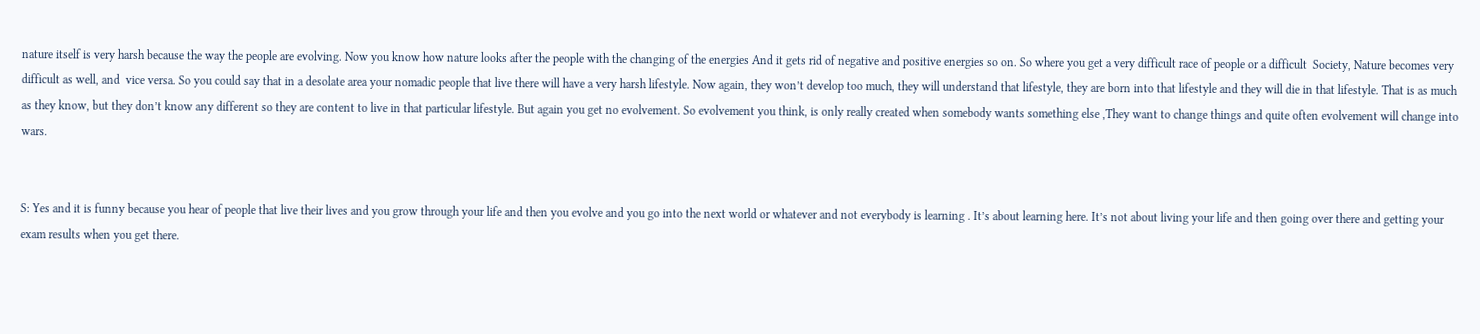nature itself is very harsh because the way the people are evolving. Now you know how nature looks after the people with the changing of the energies And it gets rid of negative and positive energies so on. So where you get a very difficult race of people or a difficult  Society, Nature becomes very difficult as well, and  vice versa. So you could say that in a desolate area your nomadic people that live there will have a very harsh lifestyle. Now again, they won’t develop too much, they will understand that lifestyle, they are born into that lifestyle and they will die in that lifestyle. That is as much as they know, but they don’t know any different so they are content to live in that particular lifestyle. But again you get no evolvement. So evolvement you think, is only really created when somebody wants something else ,They want to change things and quite often evolvement will change into wars.


S: Yes and it is funny because you hear of people that live their lives and you grow through your life and then you evolve and you go into the next world or whatever and not everybody is learning . It’s about learning here. It’s not about living your life and then going over there and getting your exam results when you get there.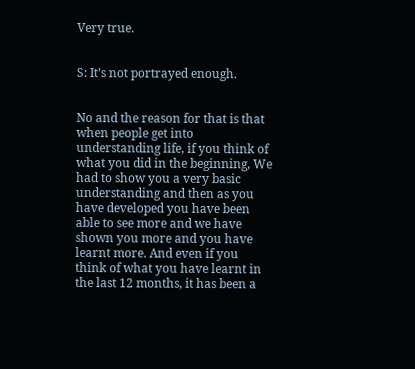Very true.


S: It’s not portrayed enough.


No and the reason for that is that when people get into understanding life, if you think of what you did in the beginning, We had to show you a very basic understanding and then as you have developed you have been able to see more and we have shown you more and you have learnt more. And even if you think of what you have learnt in the last 12 months, it has been a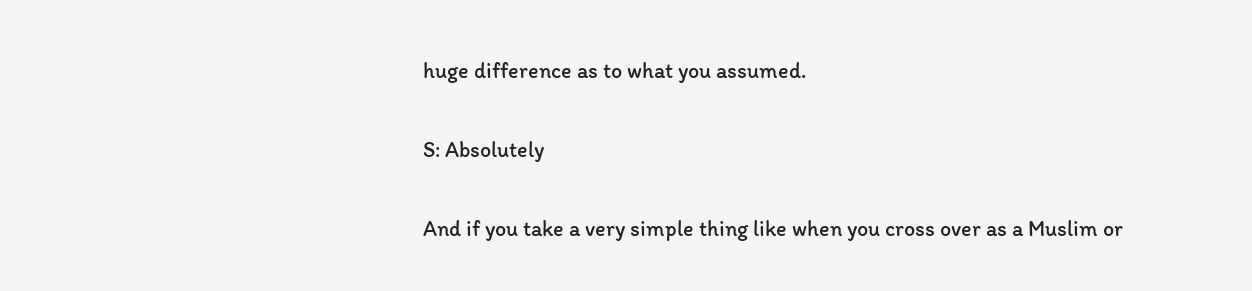huge difference as to what you assumed.


S: Absolutely


And if you take a very simple thing like when you cross over as a Muslim or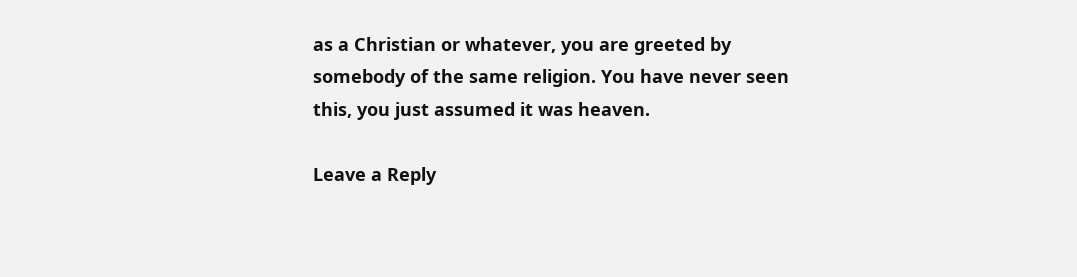as a Christian or whatever, you are greeted by somebody of the same religion. You have never seen this, you just assumed it was heaven.

Leave a Reply